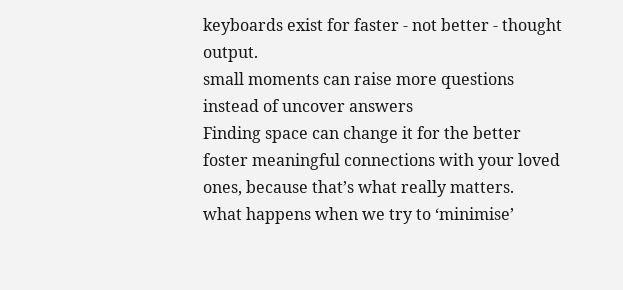keyboards exist for faster - not better - thought output.
small moments can raise more questions instead of uncover answers
Finding space can change it for the better
foster meaningful connections with your loved ones, because that’s what really matters.
what happens when we try to ‘minimise’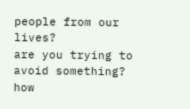people from our lives?
are you trying to avoid something?
how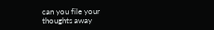can you file your thoughts away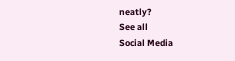neatly?
See all
Social Media